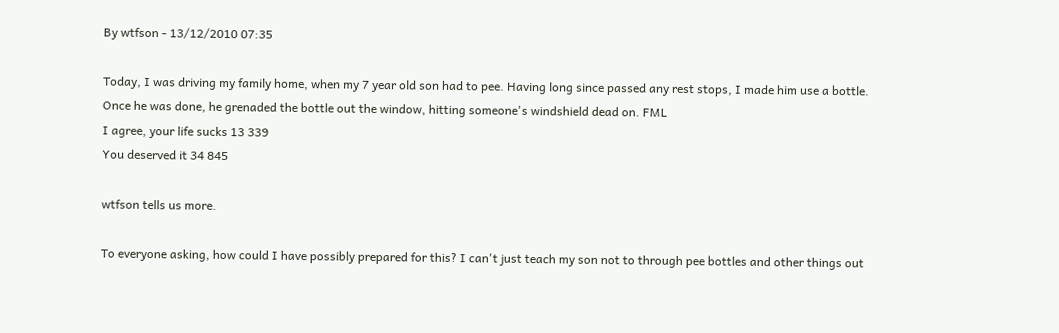By wtfson - 13/12/2010 07:35

Today, I was driving my family home, when my 7 year old son had to pee. Having long since passed any rest stops, I made him use a bottle. Once he was done, he grenaded the bottle out the window, hitting someone's windshield dead on. FML
I agree, your life sucks 13 339
You deserved it 34 845

wtfson tells us more.

To everyone asking, how could I have possibly prepared for this? I can't just teach my son not to through pee bottles and other things out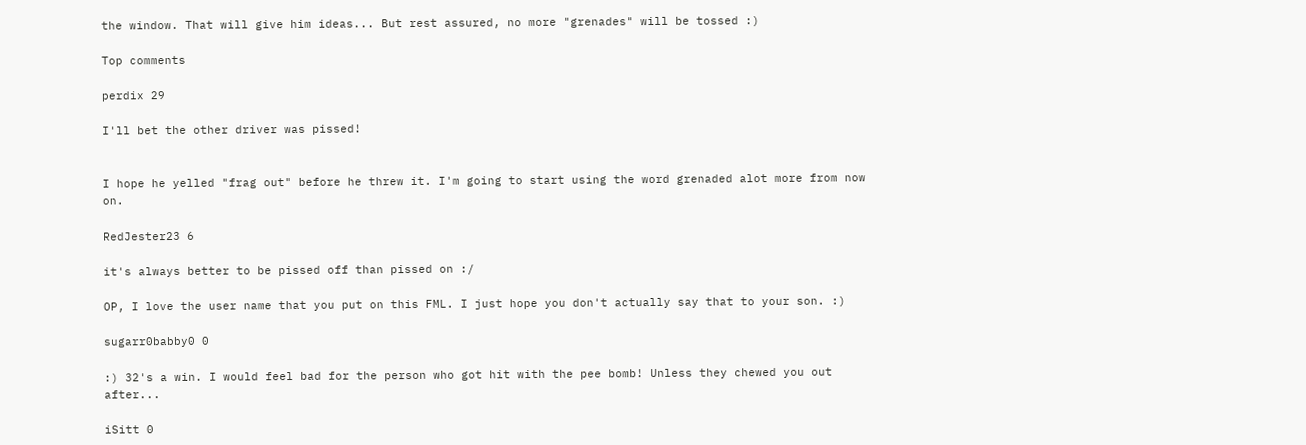the window. That will give him ideas... But rest assured, no more "grenades" will be tossed :)

Top comments

perdix 29

I'll bet the other driver was pissed!


I hope he yelled "frag out" before he threw it. I'm going to start using the word grenaded alot more from now on.

RedJester23 6

it's always better to be pissed off than pissed on :/

OP, I love the user name that you put on this FML. I just hope you don't actually say that to your son. :)

sugarr0babby0 0

:) 32's a win. I would feel bad for the person who got hit with the pee bomb! Unless they chewed you out after...

iSitt 0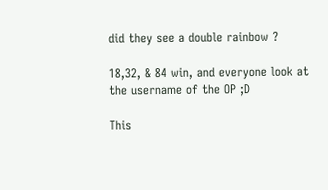did they see a double rainbow ?

18,32, & 84 win, and everyone look at the username of the OP ;D

This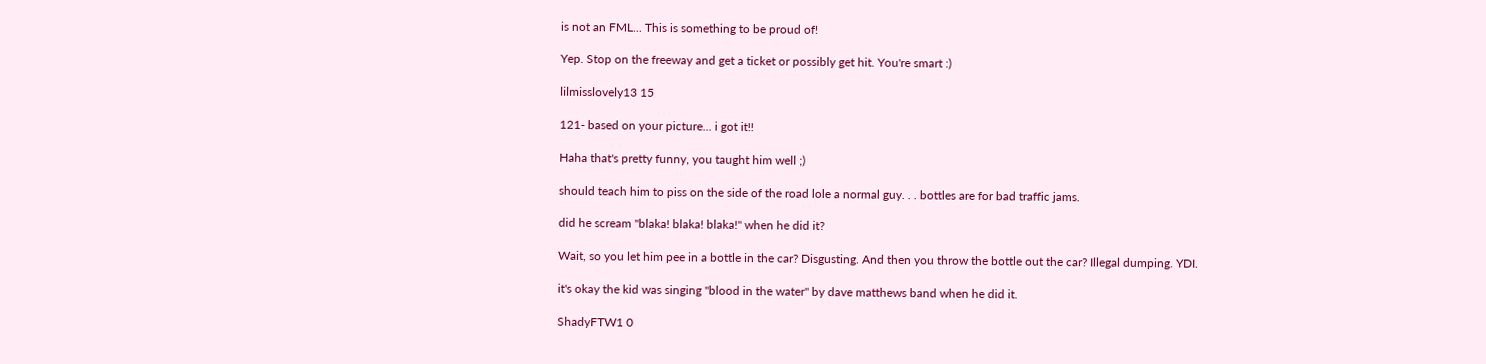is not an FML... This is something to be proud of!

Yep. Stop on the freeway and get a ticket or possibly get hit. You're smart :)

lilmisslovely13 15

121- based on your picture... i got it!!

Haha that's pretty funny, you taught him well ;)

should teach him to piss on the side of the road lole a normal guy. . . bottles are for bad traffic jams.

did he scream "blaka! blaka! blaka!" when he did it?

Wait, so you let him pee in a bottle in the car? Disgusting. And then you throw the bottle out the car? Illegal dumping. YDI.

it's okay the kid was singing "blood in the water" by dave matthews band when he did it.

ShadyFTW1 0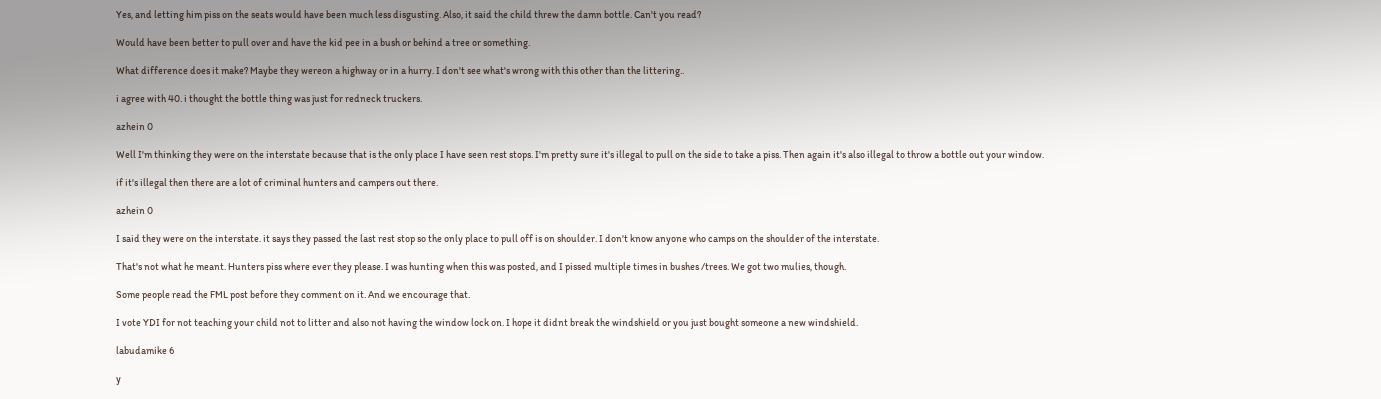Yes, and letting him piss on the seats would have been much less disgusting. Also, it said the child threw the damn bottle. Can't you read?

Would have been better to pull over and have the kid pee in a bush or behind a tree or something.

What difference does it make? Maybe they wereon a highway or in a hurry. I don't see what's wrong with this other than the littering..

i agree with 40. i thought the bottle thing was just for redneck truckers.

azhein 0

Well I'm thinking they were on the interstate because that is the only place I have seen rest stops. I'm pretty sure it's illegal to pull on the side to take a piss. Then again it's also illegal to throw a bottle out your window.

if it's illegal then there are a lot of criminal hunters and campers out there.

azhein 0

I said they were on the interstate. it says they passed the last rest stop so the only place to pull off is on shoulder. I don't know anyone who camps on the shoulder of the interstate.

That's not what he meant. Hunters piss where ever they please. I was hunting when this was posted, and I pissed multiple times in bushes /trees. We got two mulies, though.

Some people read the FML post before they comment on it. And we encourage that.

I vote YDI for not teaching your child not to litter and also not having the window lock on. I hope it didnt break the windshield or you just bought someone a new windshield.

labudamike 6

y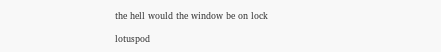the hell would the window be on lock

lotuspod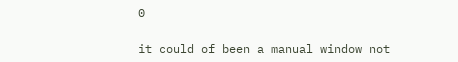0

it could of been a manual window not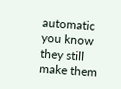automatic you know they still make them